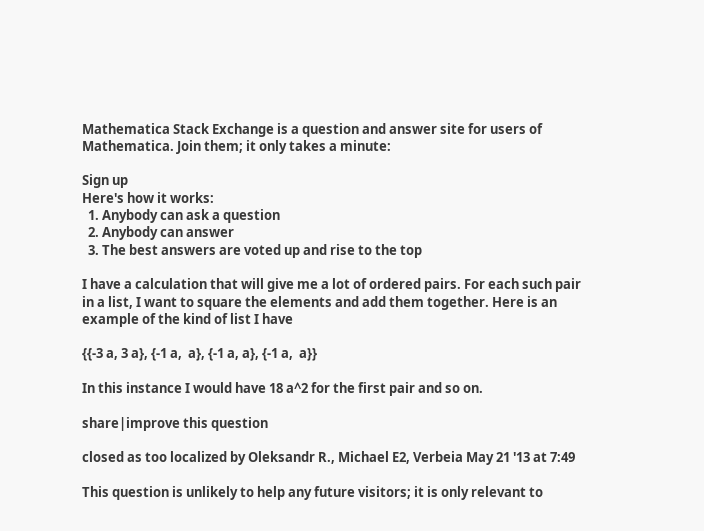Mathematica Stack Exchange is a question and answer site for users of Mathematica. Join them; it only takes a minute:

Sign up
Here's how it works:
  1. Anybody can ask a question
  2. Anybody can answer
  3. The best answers are voted up and rise to the top

I have a calculation that will give me a lot of ordered pairs. For each such pair in a list, I want to square the elements and add them together. Here is an example of the kind of list I have

{{-3 a, 3 a}, {-1 a,  a}, {-1 a, a}, {-1 a,  a}}

In this instance I would have 18 a^2 for the first pair and so on.

share|improve this question

closed as too localized by Oleksandr R., Michael E2, Verbeia May 21 '13 at 7:49

This question is unlikely to help any future visitors; it is only relevant to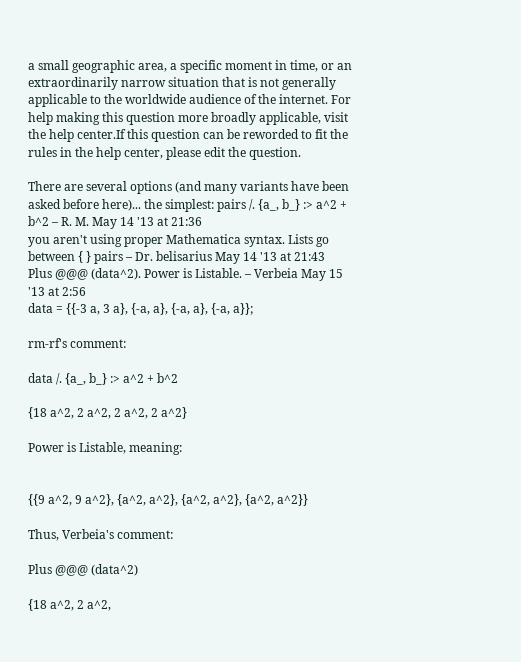a small geographic area, a specific moment in time, or an extraordinarily narrow situation that is not generally applicable to the worldwide audience of the internet. For help making this question more broadly applicable, visit the help center.If this question can be reworded to fit the rules in the help center, please edit the question.

There are several options (and many variants have been asked before here)... the simplest: pairs /. {a_, b_} :> a^2 + b^2 – R. M. May 14 '13 at 21:36
you aren't using proper Mathematica syntax. Lists go between { } pairs – Dr. belisarius May 14 '13 at 21:43
Plus @@@ (data^2). Power is Listable. – Verbeia May 15 '13 at 2:56
data = {{-3 a, 3 a}, {-a, a}, {-a, a}, {-a, a}};

rm-rf's comment:

data /. {a_, b_} :> a^2 + b^2

{18 a^2, 2 a^2, 2 a^2, 2 a^2}

Power is Listable, meaning:


{{9 a^2, 9 a^2}, {a^2, a^2}, {a^2, a^2}, {a^2, a^2}}

Thus, Verbeia's comment:

Plus @@@ (data^2)

{18 a^2, 2 a^2,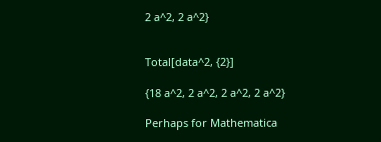2 a^2, 2 a^2}


Total[data^2, {2}]

{18 a^2, 2 a^2, 2 a^2, 2 a^2}

Perhaps for Mathematica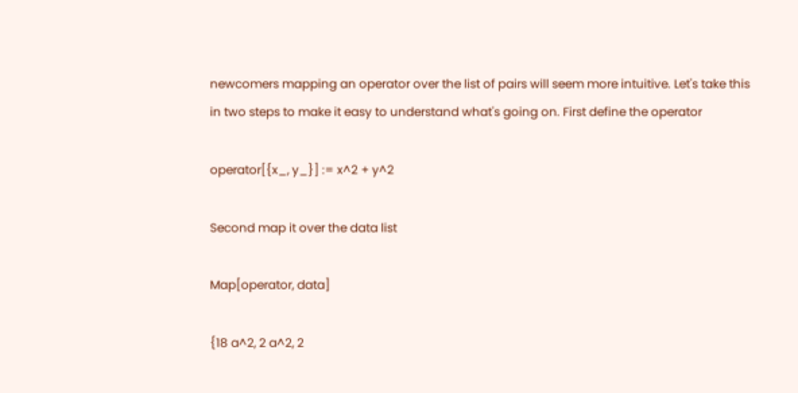newcomers mapping an operator over the list of pairs will seem more intuitive. Let's take this in two steps to make it easy to understand what's going on. First define the operator

operator[{x_, y_}] := x^2 + y^2

Second map it over the data list

Map[operator, data]

{18 a^2, 2 a^2, 2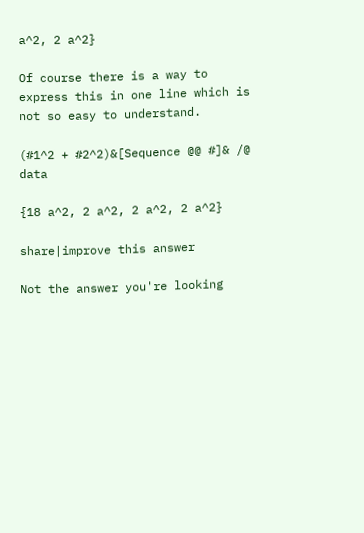a^2, 2 a^2}

Of course there is a way to express this in one line which is not so easy to understand.

(#1^2 + #2^2)&[Sequence @@ #]& /@ data

{18 a^2, 2 a^2, 2 a^2, 2 a^2}

share|improve this answer

Not the answer you're looking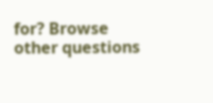for? Browse other questions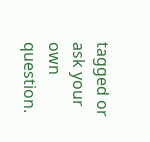tagged or ask your own question.